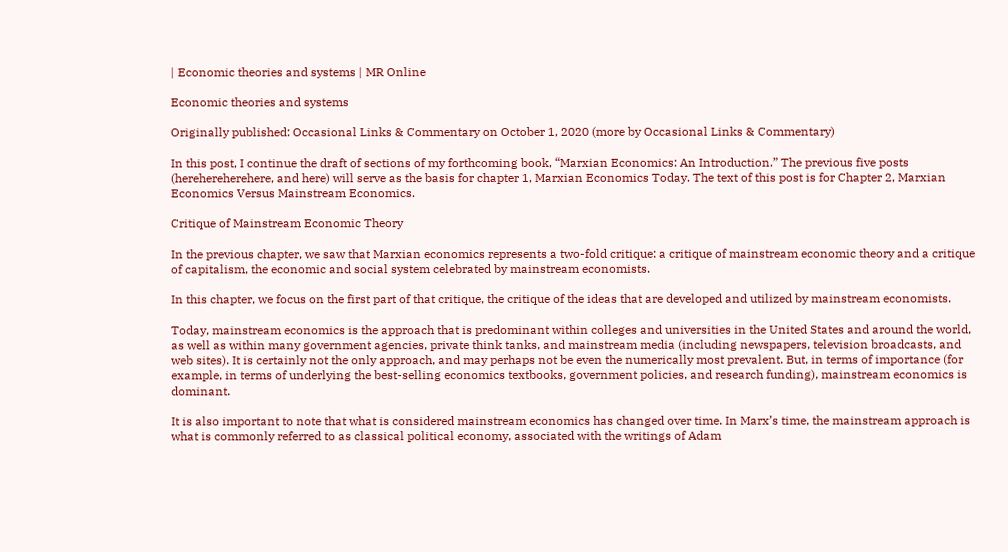| Economic theories and systems | MR Online

Economic theories and systems

Originally published: Occasional Links & Commentary on October 1, 2020 (more by Occasional Links & Commentary)

In this post, I continue the draft of sections of my forthcoming book, “Marxian Economics: An Introduction.” The previous five posts (herehereherehere, and here) will serve as the basis for chapter 1, Marxian Economics Today. The text of this post is for Chapter 2, Marxian Economics Versus Mainstream Economics.

Critique of Mainstream Economic Theory

In the previous chapter, we saw that Marxian economics represents a two-fold critique: a critique of mainstream economic theory and a critique of capitalism, the economic and social system celebrated by mainstream economists.

In this chapter, we focus on the first part of that critique, the critique of the ideas that are developed and utilized by mainstream economists.

Today, mainstream economics is the approach that is predominant within colleges and universities in the United States and around the world, as well as within many government agencies, private think tanks, and mainstream media (including newspapers, television broadcasts, and web sites). It is certainly not the only approach, and may perhaps not be even the numerically most prevalent. But, in terms of importance (for example, in terms of underlying the best-selling economics textbooks, government policies, and research funding), mainstream economics is dominant.

It is also important to note that what is considered mainstream economics has changed over time. In Marx’s time, the mainstream approach is what is commonly referred to as classical political economy, associated with the writings of Adam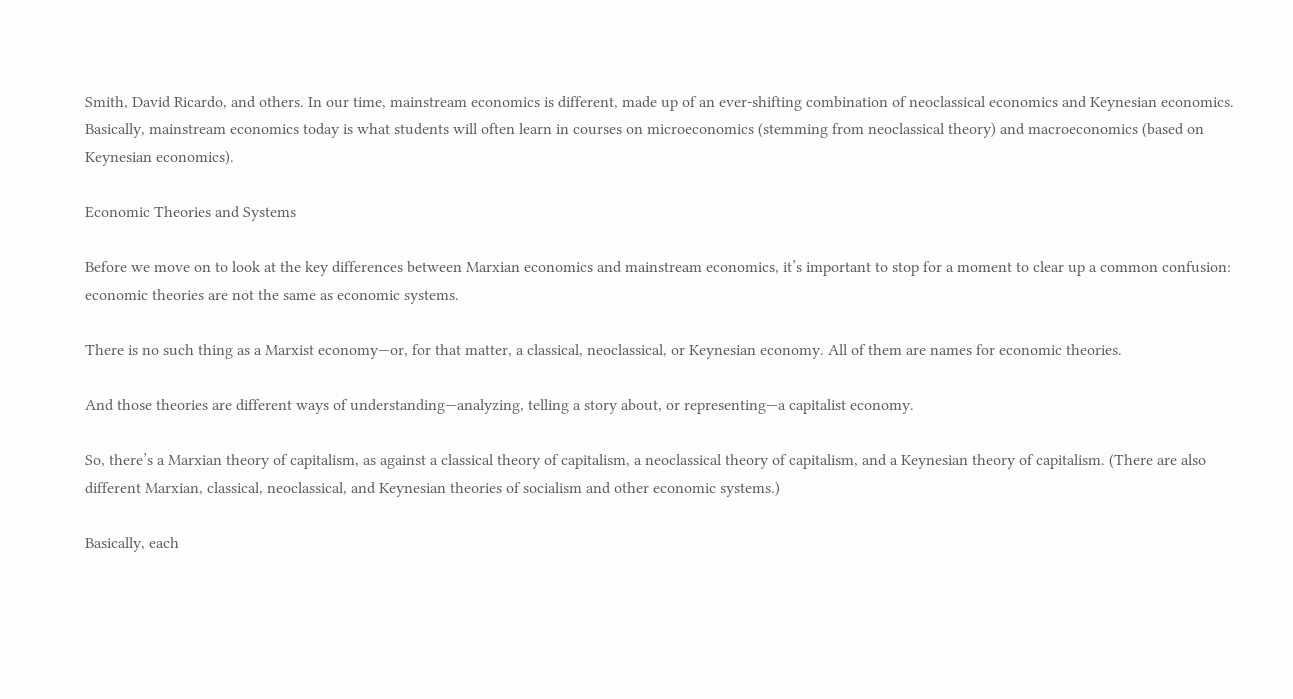Smith, David Ricardo, and others. In our time, mainstream economics is different, made up of an ever-shifting combination of neoclassical economics and Keynesian economics. Basically, mainstream economics today is what students will often learn in courses on microeconomics (stemming from neoclassical theory) and macroeconomics (based on Keynesian economics).

Economic Theories and Systems

Before we move on to look at the key differences between Marxian economics and mainstream economics, it’s important to stop for a moment to clear up a common confusion: economic theories are not the same as economic systems.

There is no such thing as a Marxist economy—or, for that matter, a classical, neoclassical, or Keynesian economy. All of them are names for economic theories.

And those theories are different ways of understanding—analyzing, telling a story about, or representing—a capitalist economy.

So, there’s a Marxian theory of capitalism, as against a classical theory of capitalism, a neoclassical theory of capitalism, and a Keynesian theory of capitalism. (There are also different Marxian, classical, neoclassical, and Keynesian theories of socialism and other economic systems.)

Basically, each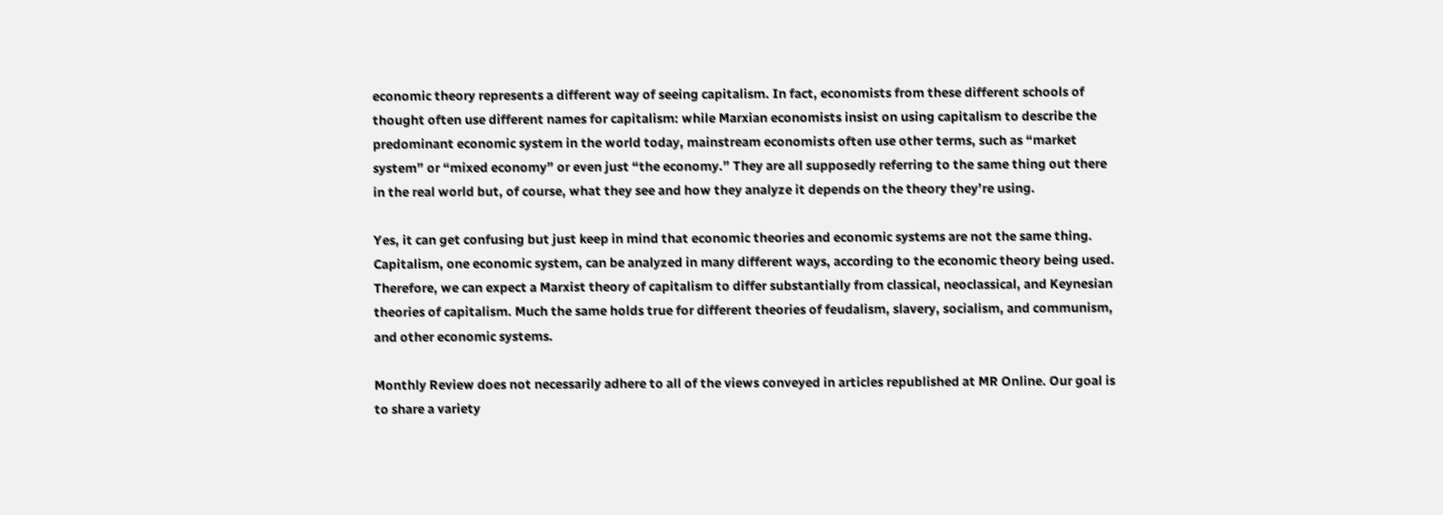economic theory represents a different way of seeing capitalism. In fact, economists from these different schools of thought often use different names for capitalism: while Marxian economists insist on using capitalism to describe the predominant economic system in the world today, mainstream economists often use other terms, such as “market system” or “mixed economy” or even just “the economy.” They are all supposedly referring to the same thing out there in the real world but, of course, what they see and how they analyze it depends on the theory they’re using.

Yes, it can get confusing but just keep in mind that economic theories and economic systems are not the same thing. Capitalism, one economic system, can be analyzed in many different ways, according to the economic theory being used. Therefore, we can expect a Marxist theory of capitalism to differ substantially from classical, neoclassical, and Keynesian theories of capitalism. Much the same holds true for different theories of feudalism, slavery, socialism, and communism, and other economic systems.

Monthly Review does not necessarily adhere to all of the views conveyed in articles republished at MR Online. Our goal is to share a variety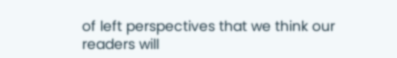of left perspectives that we think our readers will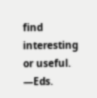find interesting or useful. —Eds.